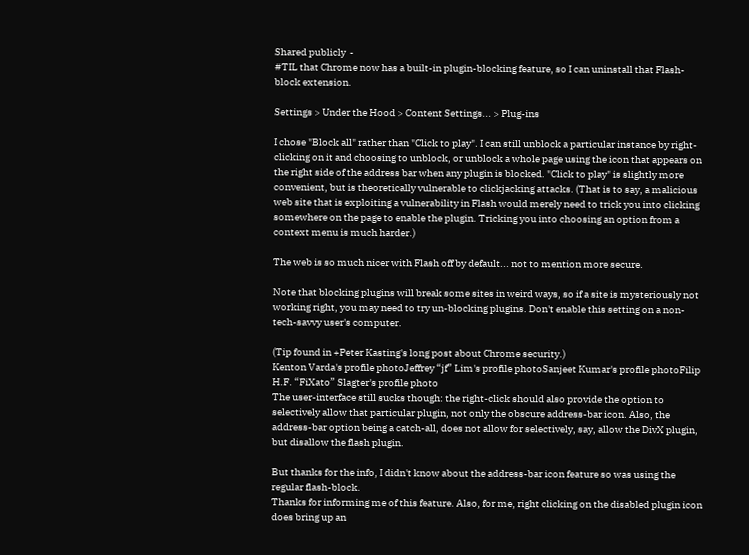Shared publicly  -
#TIL that Chrome now has a built-in plugin-blocking feature, so I can uninstall that Flash-block extension.

Settings > Under the Hood > Content Settings... > Plug-ins

I chose "Block all" rather than "Click to play". I can still unblock a particular instance by right-clicking on it and choosing to unblock, or unblock a whole page using the icon that appears on the right side of the address bar when any plugin is blocked. "Click to play" is slightly more convenient, but is theoretically vulnerable to clickjacking attacks. (That is to say, a malicious web site that is exploiting a vulnerability in Flash would merely need to trick you into clicking somewhere on the page to enable the plugin. Tricking you into choosing an option from a context menu is much harder.)

The web is so much nicer with Flash off by default... not to mention more secure.

Note that blocking plugins will break some sites in weird ways, so if a site is mysteriously not working right, you may need to try un-blocking plugins. Don't enable this setting on a non-tech-savvy user's computer.

(Tip found in +Peter Kasting's long post about Chrome security.)
Kenton Varda's profile photoJeffrey “jf” Lim's profile photoSanjeet Kumar's profile photoFilip H.F. “FiXato” Slagter's profile photo
The user-interface still sucks though: the right-click should also provide the option to selectively allow that particular plugin, not only the obscure address-bar icon. Also, the address-bar option being a catch-all, does not allow for selectively, say, allow the DivX plugin, but disallow the flash plugin.

But thanks for the info, I didn't know about the address-bar icon feature so was using the regular flash-block.
Thanks for informing me of this feature. Also, for me, right clicking on the disabled plugin icon does bring up an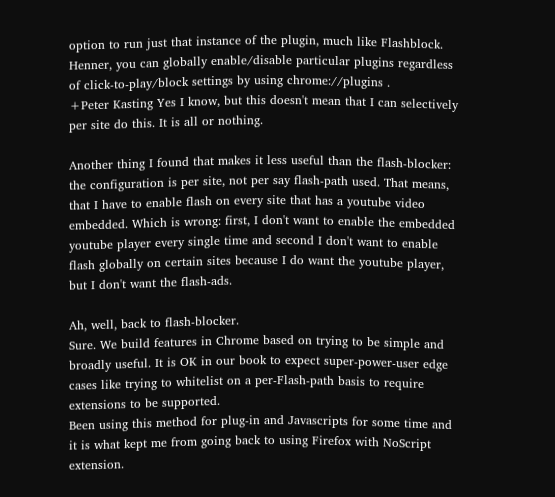option to run just that instance of the plugin, much like Flashblock.
Henner, you can globally enable/disable particular plugins regardless of click-to-play/block settings by using chrome://plugins .
+Peter Kasting Yes I know, but this doesn't mean that I can selectively per site do this. It is all or nothing.

Another thing I found that makes it less useful than the flash-blocker: the configuration is per site, not per say flash-path used. That means, that I have to enable flash on every site that has a youtube video embedded. Which is wrong: first, I don't want to enable the embedded youtube player every single time and second I don't want to enable flash globally on certain sites because I do want the youtube player, but I don't want the flash-ads.

Ah, well, back to flash-blocker.
Sure. We build features in Chrome based on trying to be simple and broadly useful. It is OK in our book to expect super-power-user edge cases like trying to whitelist on a per-Flash-path basis to require extensions to be supported.
Been using this method for plug-in and Javascripts for some time and it is what kept me from going back to using Firefox with NoScript extension.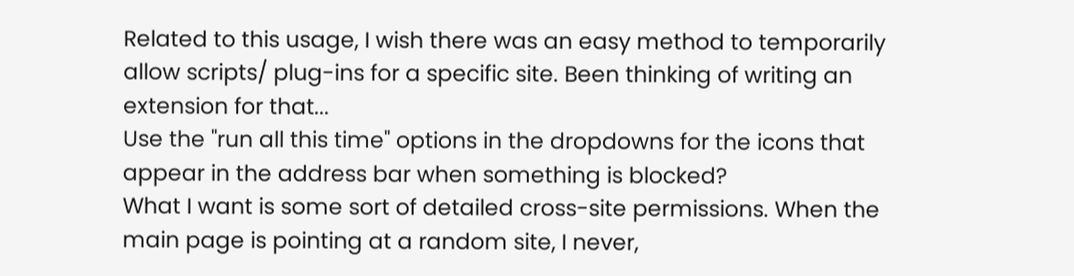Related to this usage, I wish there was an easy method to temporarily allow scripts/ plug-ins for a specific site. Been thinking of writing an extension for that...
Use the "run all this time" options in the dropdowns for the icons that appear in the address bar when something is blocked?
What I want is some sort of detailed cross-site permissions. When the main page is pointing at a random site, I never,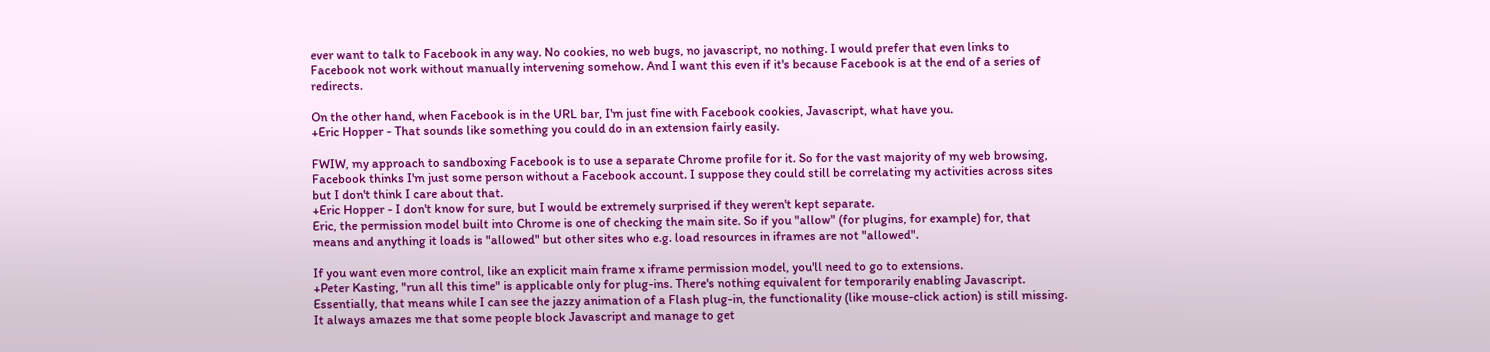ever want to talk to Facebook in any way. No cookies, no web bugs, no javascript, no nothing. I would prefer that even links to Facebook not work without manually intervening somehow. And I want this even if it's because Facebook is at the end of a series of redirects.

On the other hand, when Facebook is in the URL bar, I'm just fine with Facebook cookies, Javascript, what have you.
+Eric Hopper - That sounds like something you could do in an extension fairly easily.

FWIW, my approach to sandboxing Facebook is to use a separate Chrome profile for it. So for the vast majority of my web browsing, Facebook thinks I'm just some person without a Facebook account. I suppose they could still be correlating my activities across sites but I don't think I care about that.
+Eric Hopper - I don't know for sure, but I would be extremely surprised if they weren't kept separate.
Eric, the permission model built into Chrome is one of checking the main site. So if you "allow" (for plugins, for example) for, that means and anything it loads is "allowed" but other sites who e.g. load resources in iframes are not "allowed".

If you want even more control, like an explicit main frame x iframe permission model, you'll need to go to extensions.
+Peter Kasting, "run all this time" is applicable only for plug-ins. There's nothing equivalent for temporarily enabling Javascript. Essentially, that means while I can see the jazzy animation of a Flash plug-in, the functionality (like mouse-click action) is still missing.
It always amazes me that some people block Javascript and manage to get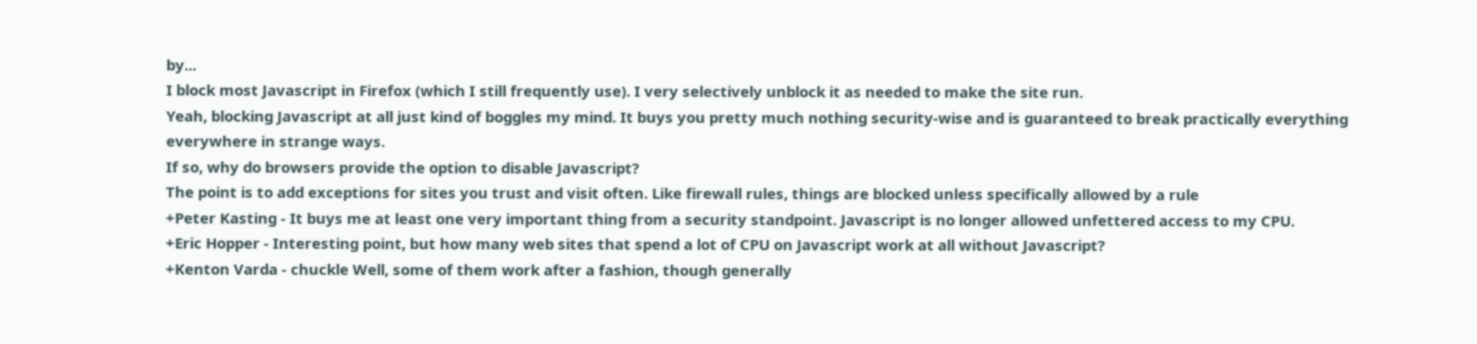by...
I block most Javascript in Firefox (which I still frequently use). I very selectively unblock it as needed to make the site run.
Yeah, blocking Javascript at all just kind of boggles my mind. It buys you pretty much nothing security-wise and is guaranteed to break practically everything everywhere in strange ways.
If so, why do browsers provide the option to disable Javascript?
The point is to add exceptions for sites you trust and visit often. Like firewall rules, things are blocked unless specifically allowed by a rule
+Peter Kasting - It buys me at least one very important thing from a security standpoint. Javascript is no longer allowed unfettered access to my CPU.
+Eric Hopper - Interesting point, but how many web sites that spend a lot of CPU on Javascript work at all without Javascript?
+Kenton Varda - chuckle Well, some of them work after a fashion, though generally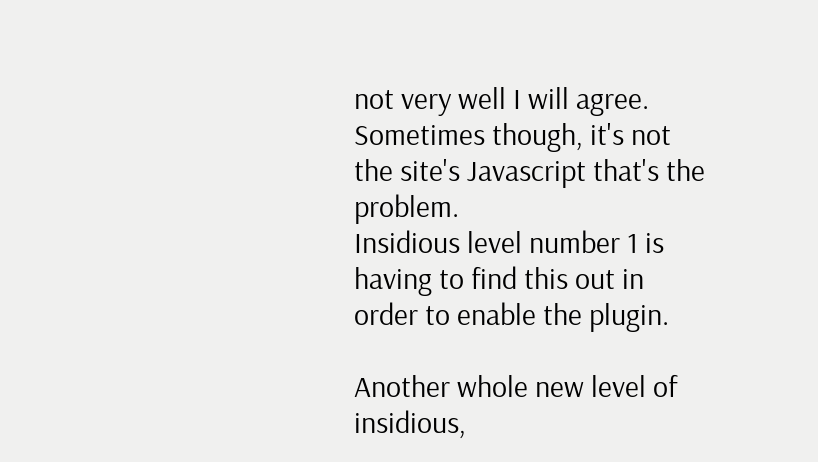not very well I will agree. Sometimes though, it's not the site's Javascript that's the problem.
Insidious level number 1 is having to find this out in order to enable the plugin.

Another whole new level of insidious,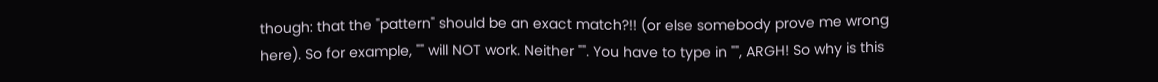though: that the "pattern" should be an exact match?!! (or else somebody prove me wrong here). So for example, "" will NOT work. Neither "". You have to type in "", ARGH! So why is this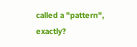called a "pattern", exactly?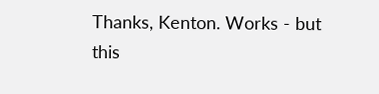Thanks, Kenton. Works - but this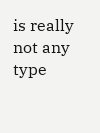is really not any type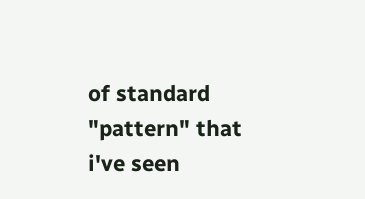of standard "pattern" that i've seen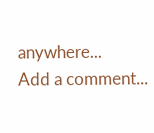anywhere...
Add a comment...